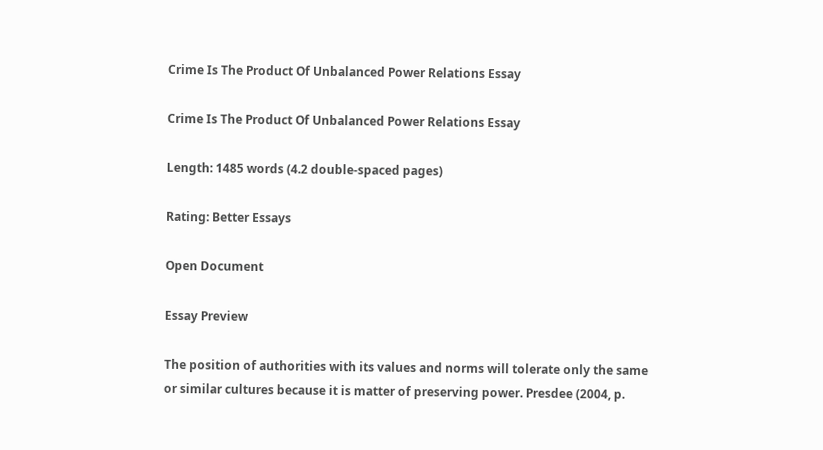Crime Is The Product Of Unbalanced Power Relations Essay

Crime Is The Product Of Unbalanced Power Relations Essay

Length: 1485 words (4.2 double-spaced pages)

Rating: Better Essays

Open Document

Essay Preview

The position of authorities with its values and norms will tolerate only the same or similar cultures because it is matter of preserving power. Presdee (2004, p.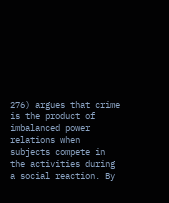276) argues that crime is the product of imbalanced power relations when subjects compete in the activities during a social reaction. By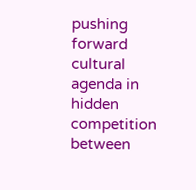pushing forward cultural agenda in hidden competition between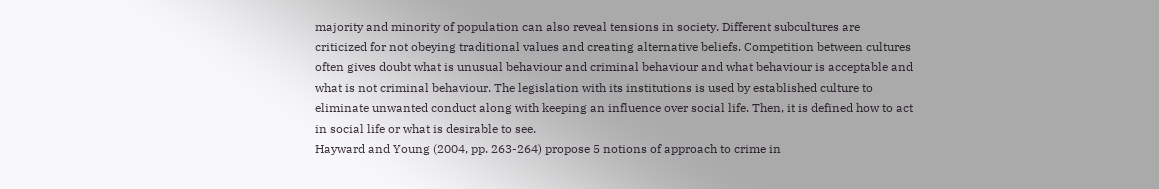majority and minority of population can also reveal tensions in society. Different subcultures are criticized for not obeying traditional values and creating alternative beliefs. Competition between cultures often gives doubt what is unusual behaviour and criminal behaviour and what behaviour is acceptable and what is not criminal behaviour. The legislation with its institutions is used by established culture to eliminate unwanted conduct along with keeping an influence over social life. Then, it is defined how to act in social life or what is desirable to see.
Hayward and Young (2004, pp. 263-264) propose 5 notions of approach to crime in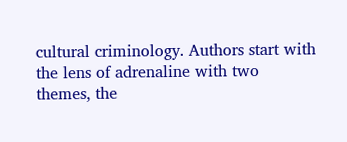cultural criminology. Authors start with the lens of adrenaline with two themes, the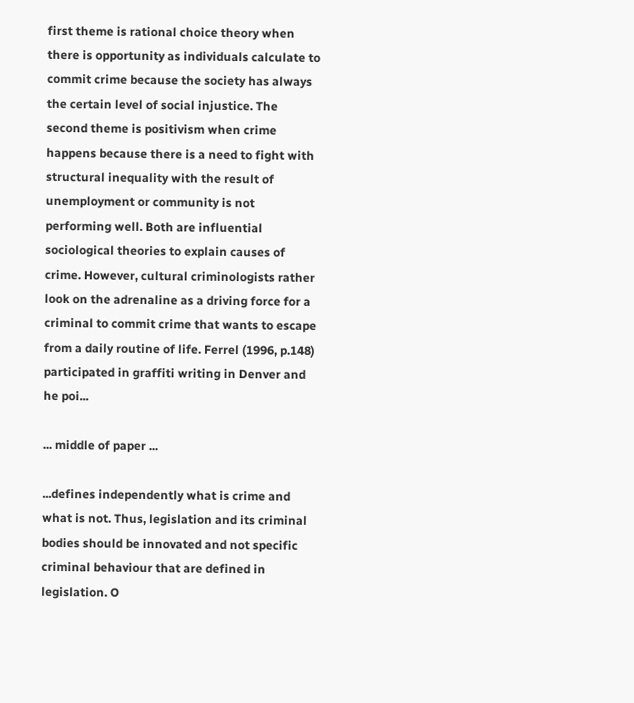first theme is rational choice theory when there is opportunity as individuals calculate to commit crime because the society has always the certain level of social injustice. The second theme is positivism when crime happens because there is a need to fight with structural inequality with the result of unemployment or community is not performing well. Both are influential sociological theories to explain causes of crime. However, cultural criminologists rather look on the adrenaline as a driving force for a criminal to commit crime that wants to escape from a daily routine of life. Ferrel (1996, p.148) participated in graffiti writing in Denver and he poi...

... middle of paper ...

...defines independently what is crime and what is not. Thus, legislation and its criminal bodies should be innovated and not specific criminal behaviour that are defined in legislation. O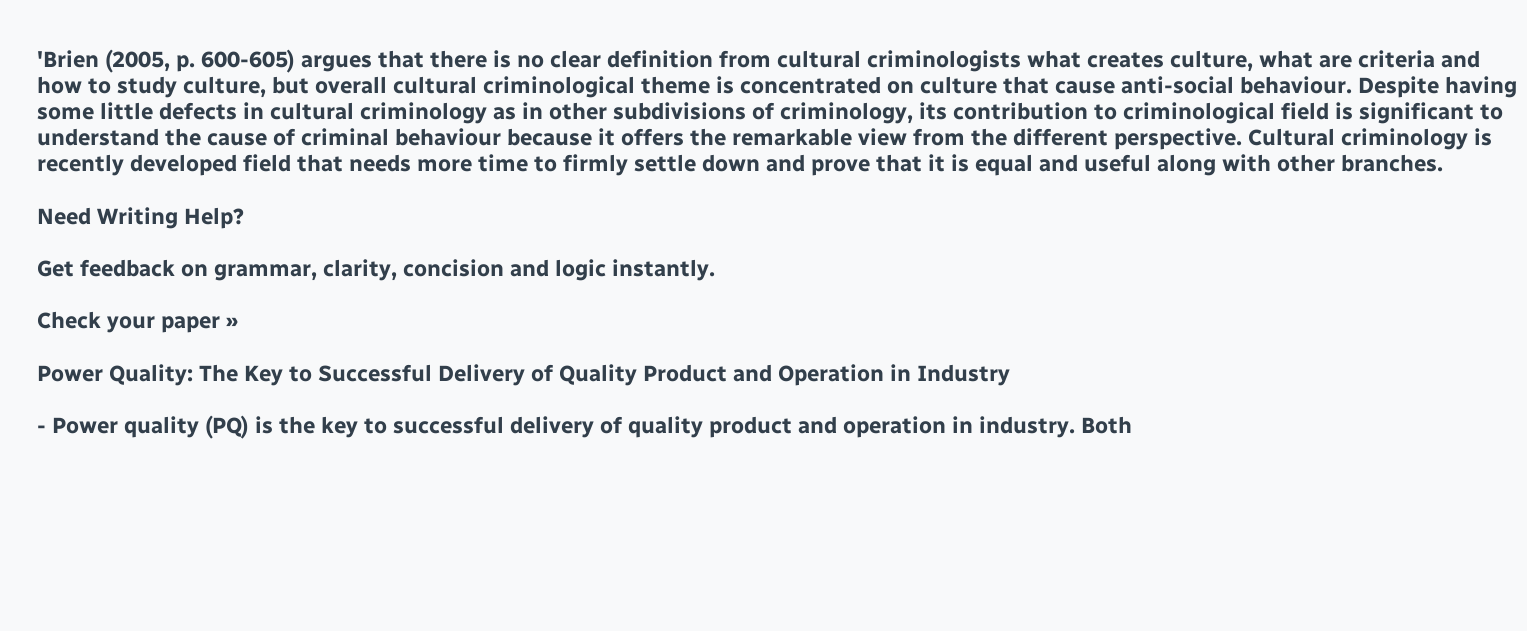'Brien (2005, p. 600-605) argues that there is no clear definition from cultural criminologists what creates culture, what are criteria and how to study culture, but overall cultural criminological theme is concentrated on culture that cause anti-social behaviour. Despite having some little defects in cultural criminology as in other subdivisions of criminology, its contribution to criminological field is significant to understand the cause of criminal behaviour because it offers the remarkable view from the different perspective. Cultural criminology is recently developed field that needs more time to firmly settle down and prove that it is equal and useful along with other branches.

Need Writing Help?

Get feedback on grammar, clarity, concision and logic instantly.

Check your paper »

Power Quality: The Key to Successful Delivery of Quality Product and Operation in Industry

- Power quality (PQ) is the key to successful delivery of quality product and operation in industry. Both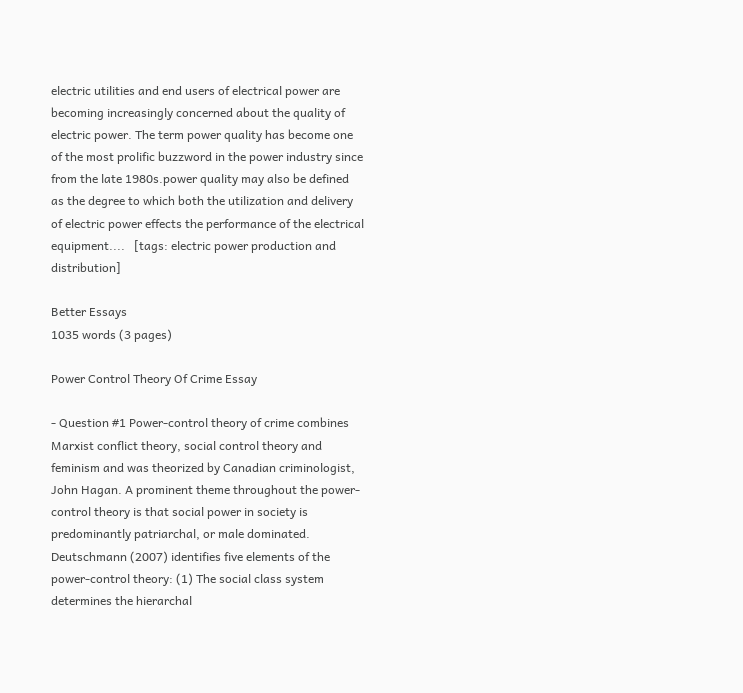electric utilities and end users of electrical power are becoming increasingly concerned about the quality of electric power. The term power quality has become one of the most prolific buzzword in the power industry since from the late 1980s.power quality may also be defined as the degree to which both the utilization and delivery of electric power effects the performance of the electrical equipment....   [tags: electric power production and distribution]

Better Essays
1035 words (3 pages)

Power Control Theory Of Crime Essay

- Question #1 Power-control theory of crime combines Marxist conflict theory, social control theory and feminism and was theorized by Canadian criminologist, John Hagan. A prominent theme throughout the power-control theory is that social power in society is predominantly patriarchal, or male dominated. Deutschmann (2007) identifies five elements of the power-control theory: (1) The social class system determines the hierarchal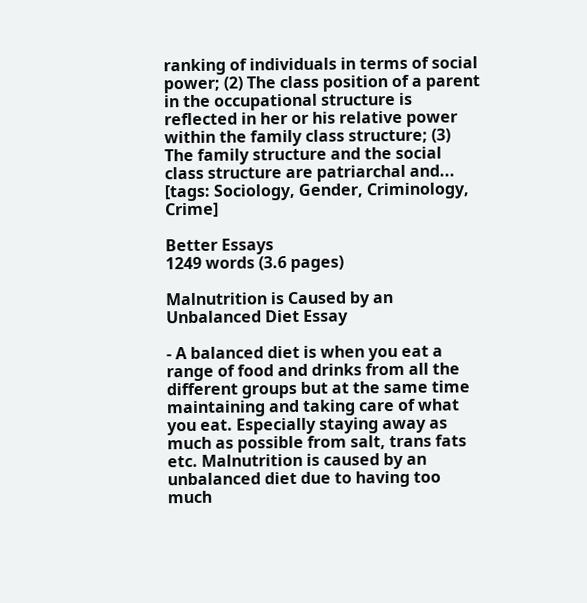ranking of individuals in terms of social power; (2) The class position of a parent in the occupational structure is reflected in her or his relative power within the family class structure; (3) The family structure and the social class structure are patriarchal and...   [tags: Sociology, Gender, Criminology, Crime]

Better Essays
1249 words (3.6 pages)

Malnutrition is Caused by an Unbalanced Diet Essay

- A balanced diet is when you eat a range of food and drinks from all the different groups but at the same time maintaining and taking care of what you eat. Especially staying away as much as possible from salt, trans fats etc. Malnutrition is caused by an unbalanced diet due to having too much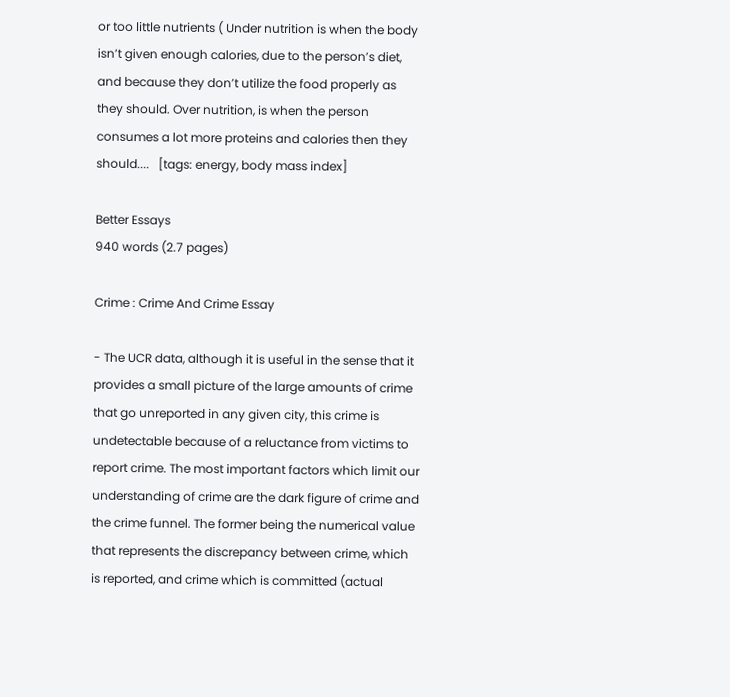or too little nutrients ( Under nutrition is when the body isn’t given enough calories, due to the person’s diet, and because they don’t utilize the food properly as they should. Over nutrition, is when the person consumes a lot more proteins and calories then they should....   [tags: energy, body mass index]

Better Essays
940 words (2.7 pages)

Crime : Crime And Crime Essay

- The UCR data, although it is useful in the sense that it provides a small picture of the large amounts of crime that go unreported in any given city, this crime is undetectable because of a reluctance from victims to report crime. The most important factors which limit our understanding of crime are the dark figure of crime and the crime funnel. The former being the numerical value that represents the discrepancy between crime, which is reported, and crime which is committed (actual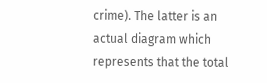crime). The latter is an actual diagram which represents that the total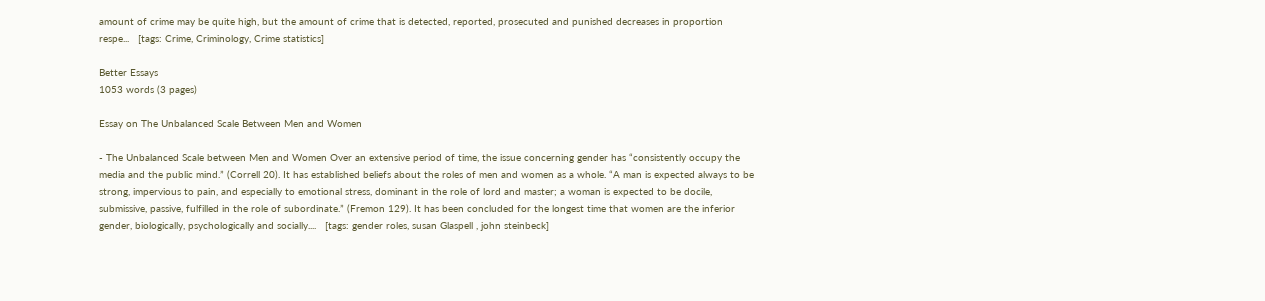amount of crime may be quite high, but the amount of crime that is detected, reported, prosecuted and punished decreases in proportion respe...   [tags: Crime, Criminology, Crime statistics]

Better Essays
1053 words (3 pages)

Essay on The Unbalanced Scale Between Men and Women

- The Unbalanced Scale between Men and Women Over an extensive period of time, the issue concerning gender has “consistently occupy the media and the public mind.” (Correll 20). It has established beliefs about the roles of men and women as a whole. “A man is expected always to be strong, impervious to pain, and especially to emotional stress, dominant in the role of lord and master; a woman is expected to be docile, submissive, passive, fulfilled in the role of subordinate.” (Fremon 129). It has been concluded for the longest time that women are the inferior gender, biologically, psychologically and socially....   [tags: gender roles, susan Glaspell , john steinbeck]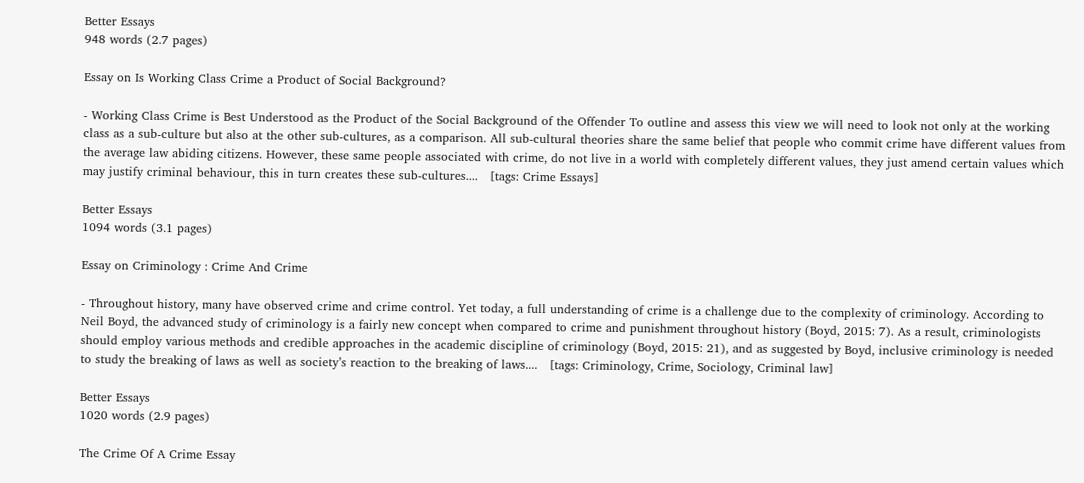Better Essays
948 words (2.7 pages)

Essay on Is Working Class Crime a Product of Social Background?

- Working Class Crime is Best Understood as the Product of the Social Background of the Offender To outline and assess this view we will need to look not only at the working class as a sub-culture but also at the other sub-cultures, as a comparison. All sub-cultural theories share the same belief that people who commit crime have different values from the average law abiding citizens. However, these same people associated with crime, do not live in a world with completely different values, they just amend certain values which may justify criminal behaviour, this in turn creates these sub-cultures....   [tags: Crime Essays]

Better Essays
1094 words (3.1 pages)

Essay on Criminology : Crime And Crime

- Throughout history, many have observed crime and crime control. Yet today, a full understanding of crime is a challenge due to the complexity of criminology. According to Neil Boyd, the advanced study of criminology is a fairly new concept when compared to crime and punishment throughout history (Boyd, 2015: 7). As a result, criminologists should employ various methods and credible approaches in the academic discipline of criminology (Boyd, 2015: 21), and as suggested by Boyd, inclusive criminology is needed to study the breaking of laws as well as society’s reaction to the breaking of laws....   [tags: Criminology, Crime, Sociology, Criminal law]

Better Essays
1020 words (2.9 pages)

The Crime Of A Crime Essay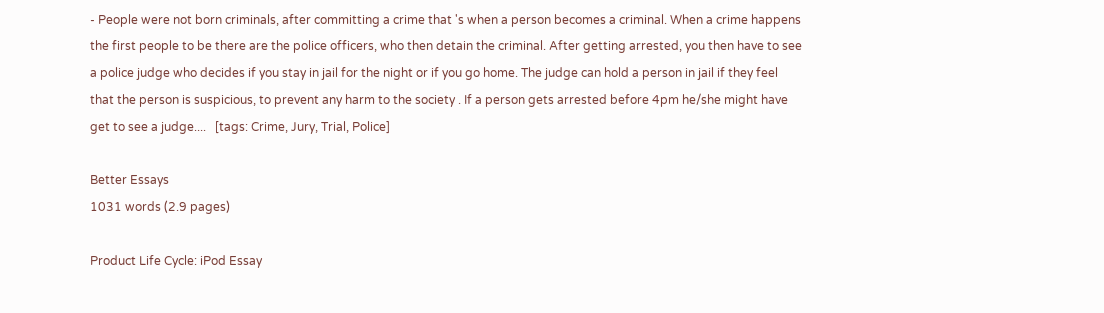- People were not born criminals, after committing a crime that 's when a person becomes a criminal. When a crime happens the first people to be there are the police officers, who then detain the criminal. After getting arrested, you then have to see a police judge who decides if you stay in jail for the night or if you go home. The judge can hold a person in jail if they feel that the person is suspicious, to prevent any harm to the society . If a person gets arrested before 4pm he/she might have get to see a judge....   [tags: Crime, Jury, Trial, Police]

Better Essays
1031 words (2.9 pages)

Product Life Cycle: iPod Essay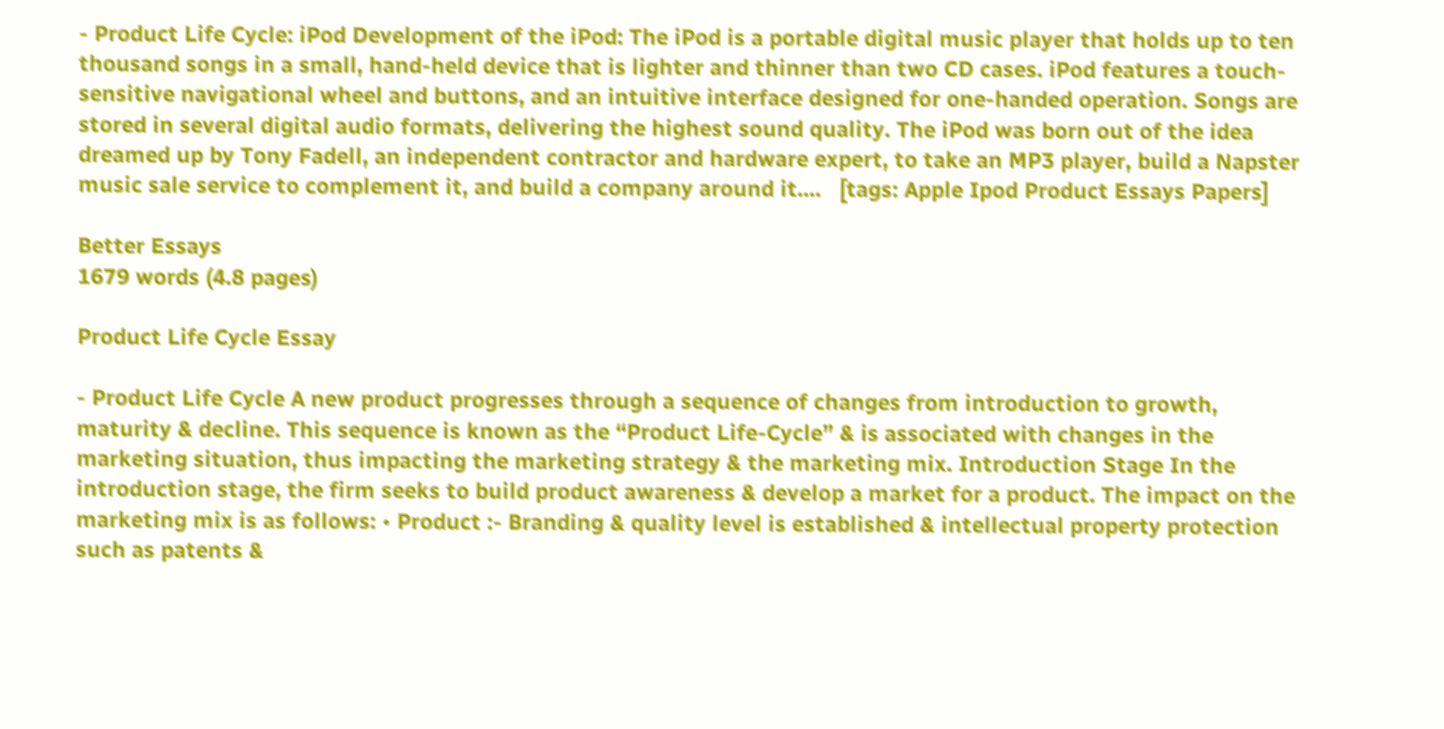- Product Life Cycle: iPod Development of the iPod: The iPod is a portable digital music player that holds up to ten thousand songs in a small, hand-held device that is lighter and thinner than two CD cases. iPod features a touch-sensitive navigational wheel and buttons, and an intuitive interface designed for one-handed operation. Songs are stored in several digital audio formats, delivering the highest sound quality. The iPod was born out of the idea dreamed up by Tony Fadell, an independent contractor and hardware expert, to take an MP3 player, build a Napster music sale service to complement it, and build a company around it....   [tags: Apple Ipod Product Essays Papers]

Better Essays
1679 words (4.8 pages)

Product Life Cycle Essay

- Product Life Cycle A new product progresses through a sequence of changes from introduction to growth, maturity & decline. This sequence is known as the “Product Life-Cycle” & is associated with changes in the marketing situation, thus impacting the marketing strategy & the marketing mix. Introduction Stage In the introduction stage, the firm seeks to build product awareness & develop a market for a product. The impact on the marketing mix is as follows: • Product :- Branding & quality level is established & intellectual property protection such as patents &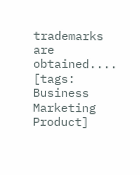trademarks are obtained....   [tags: Business Marketing Product]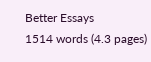Better Essays
1514 words (4.3 pages)